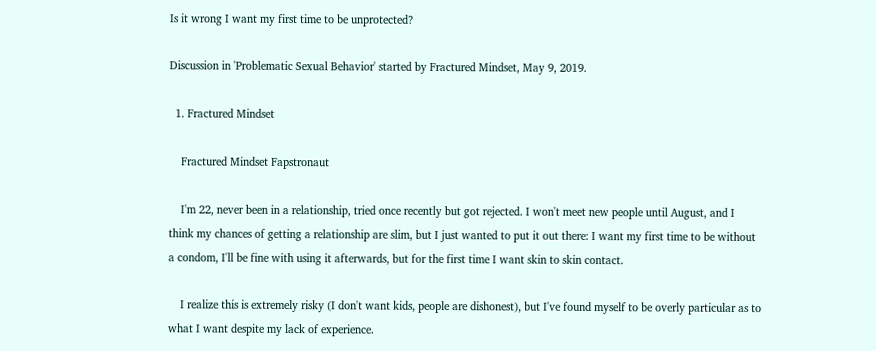Is it wrong I want my first time to be unprotected?

Discussion in 'Problematic Sexual Behavior' started by Fractured Mindset, May 9, 2019.

  1. Fractured Mindset

    Fractured Mindset Fapstronaut

    I'm 22, never been in a relationship, tried once recently but got rejected. I won't meet new people until August, and I think my chances of getting a relationship are slim, but I just wanted to put it out there: I want my first time to be without a condom, I'll be fine with using it afterwards, but for the first time I want skin to skin contact.

    I realize this is extremely risky (I don't want kids, people are dishonest), but I've found myself to be overly particular as to what I want despite my lack of experience.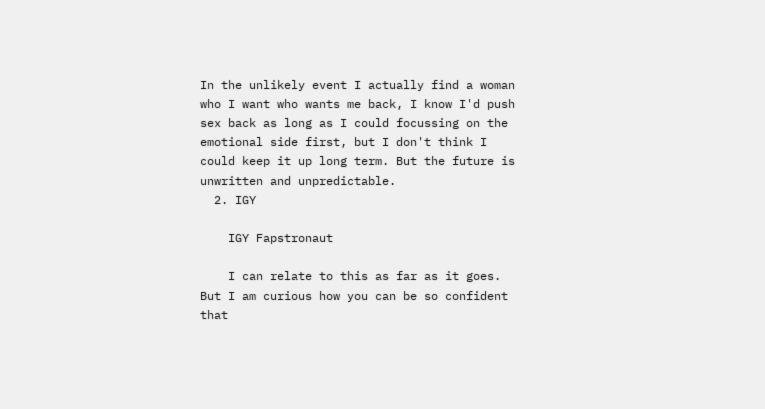In the unlikely event I actually find a woman who I want who wants me back, I know I'd push sex back as long as I could focussing on the emotional side first, but I don't think I could keep it up long term. But the future is unwritten and unpredictable.
  2. IGY

    IGY Fapstronaut

    I can relate to this as far as it goes. But I am curious how you can be so confident that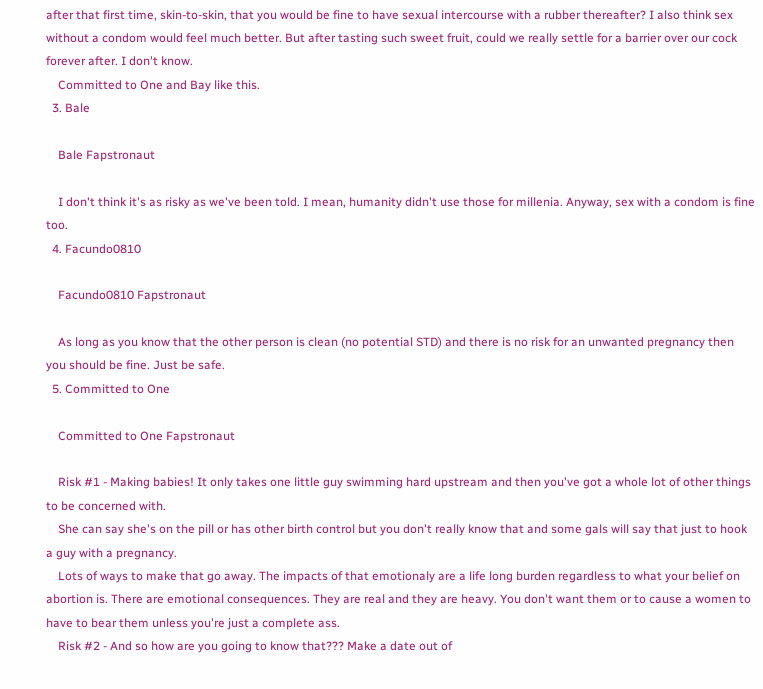after that first time, skin-to-skin, that you would be fine to have sexual intercourse with a rubber thereafter? I also think sex without a condom would feel much better. But after tasting such sweet fruit, could we really settle for a barrier over our cock forever after. I don't know.
    Committed to One and Bay like this.
  3. Bale

    Bale Fapstronaut

    I don't think it's as risky as we've been told. I mean, humanity didn't use those for millenia. Anyway, sex with a condom is fine too.
  4. Facundo0810

    Facundo0810 Fapstronaut

    As long as you know that the other person is clean (no potential STD) and there is no risk for an unwanted pregnancy then you should be fine. Just be safe.
  5. Committed to One

    Committed to One Fapstronaut

    Risk #1 - Making babies! It only takes one little guy swimming hard upstream and then you've got a whole lot of other things to be concerned with.
    She can say she's on the pill or has other birth control but you don't really know that and some gals will say that just to hook a guy with a pregnancy.
    Lots of ways to make that go away. The impacts of that emotionaly are a life long burden regardless to what your belief on abortion is. There are emotional consequences. They are real and they are heavy. You don't want them or to cause a women to have to bear them unless you're just a complete ass.
    Risk #2 - And so how are you going to know that??? Make a date out of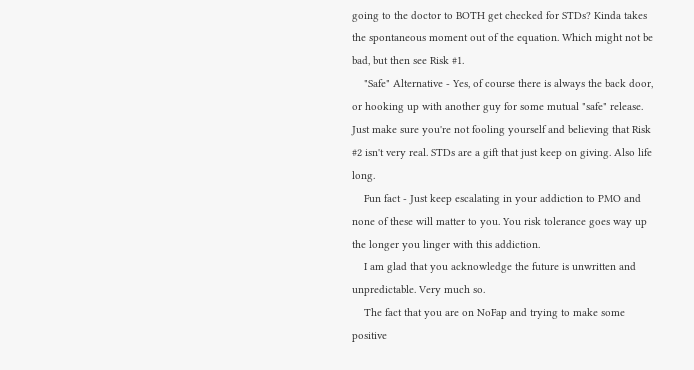going to the doctor to BOTH get checked for STDs? Kinda takes the spontaneous moment out of the equation. Which might not be bad, but then see Risk #1.
    "Safe" Alternative - Yes, of course there is always the back door, or hooking up with another guy for some mutual "safe" release. Just make sure you're not fooling yourself and believing that Risk #2 isn't very real. STDs are a gift that just keep on giving. Also life long.
    Fun fact - Just keep escalating in your addiction to PMO and none of these will matter to you. You risk tolerance goes way up the longer you linger with this addiction.
    I am glad that you acknowledge the future is unwritten and unpredictable. Very much so.
    The fact that you are on NoFap and trying to make some positive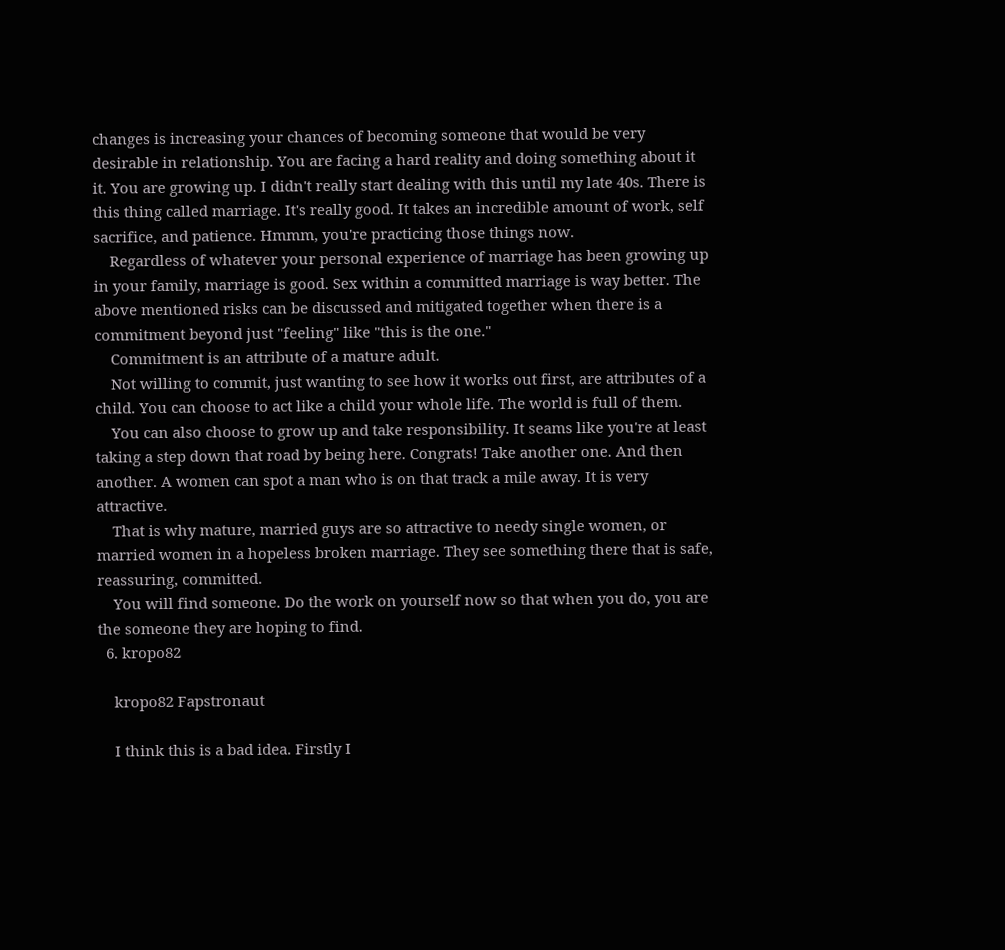changes is increasing your chances of becoming someone that would be very desirable in relationship. You are facing a hard reality and doing something about it it. You are growing up. I didn't really start dealing with this until my late 40s. There is this thing called marriage. It's really good. It takes an incredible amount of work, self sacrifice, and patience. Hmmm, you're practicing those things now.
    Regardless of whatever your personal experience of marriage has been growing up in your family, marriage is good. Sex within a committed marriage is way better. The above mentioned risks can be discussed and mitigated together when there is a commitment beyond just "feeling" like "this is the one."
    Commitment is an attribute of a mature adult.
    Not willing to commit, just wanting to see how it works out first, are attributes of a child. You can choose to act like a child your whole life. The world is full of them.
    You can also choose to grow up and take responsibility. It seams like you're at least taking a step down that road by being here. Congrats! Take another one. And then another. A women can spot a man who is on that track a mile away. It is very attractive.
    That is why mature, married guys are so attractive to needy single women, or married women in a hopeless broken marriage. They see something there that is safe, reassuring, committed.
    You will find someone. Do the work on yourself now so that when you do, you are the someone they are hoping to find.
  6. kropo82

    kropo82 Fapstronaut

    I think this is a bad idea. Firstly I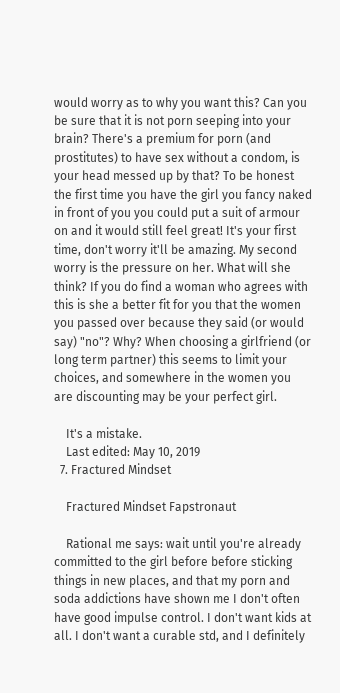would worry as to why you want this? Can you be sure that it is not porn seeping into your brain? There's a premium for porn (and prostitutes) to have sex without a condom, is your head messed up by that? To be honest the first time you have the girl you fancy naked in front of you you could put a suit of armour on and it would still feel great! It's your first time, don't worry it'll be amazing. My second worry is the pressure on her. What will she think? If you do find a woman who agrees with this is she a better fit for you that the women you passed over because they said (or would say) "no"? Why? When choosing a girlfriend (or long term partner) this seems to limit your choices, and somewhere in the women you are discounting may be your perfect girl.

    It's a mistake.
    Last edited: May 10, 2019
  7. Fractured Mindset

    Fractured Mindset Fapstronaut

    Rational me says: wait until you're already committed to the girl before before sticking things in new places, and that my porn and soda addictions have shown me I don't often have good impulse control. I don't want kids at all. I don't want a curable std, and I definitely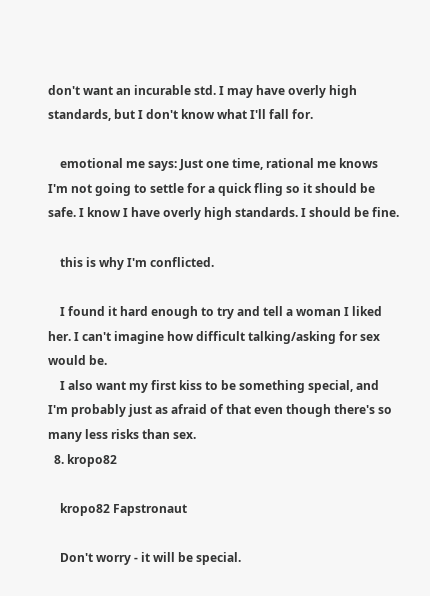don't want an incurable std. I may have overly high standards, but I don't know what I'll fall for.

    emotional me says: Just one time, rational me knows I'm not going to settle for a quick fling so it should be safe. I know I have overly high standards. I should be fine.

    this is why I'm conflicted.

    I found it hard enough to try and tell a woman I liked her. I can't imagine how difficult talking/asking for sex would be.
    I also want my first kiss to be something special, and I'm probably just as afraid of that even though there's so many less risks than sex.
  8. kropo82

    kropo82 Fapstronaut

    Don't worry - it will be special.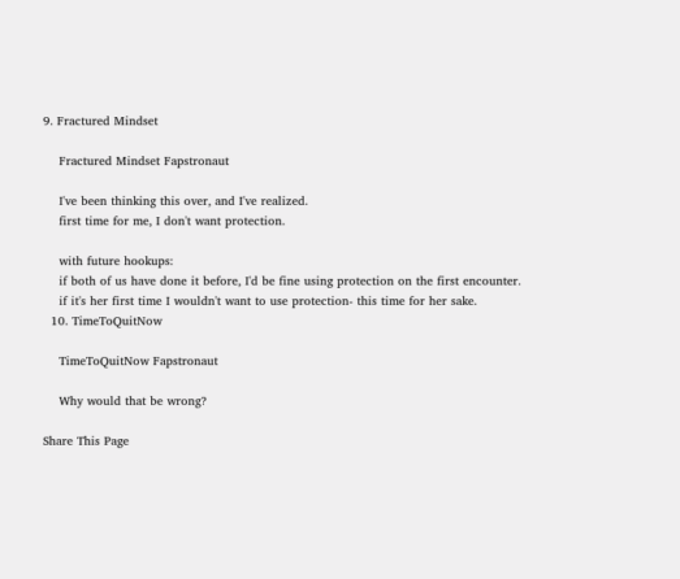9. Fractured Mindset

    Fractured Mindset Fapstronaut

    I've been thinking this over, and I've realized.
    first time for me, I don't want protection.

    with future hookups:
    if both of us have done it before, I'd be fine using protection on the first encounter.
    if it's her first time I wouldn't want to use protection- this time for her sake.
  10. TimeToQuitNow

    TimeToQuitNow Fapstronaut

    Why would that be wrong?

Share This Page